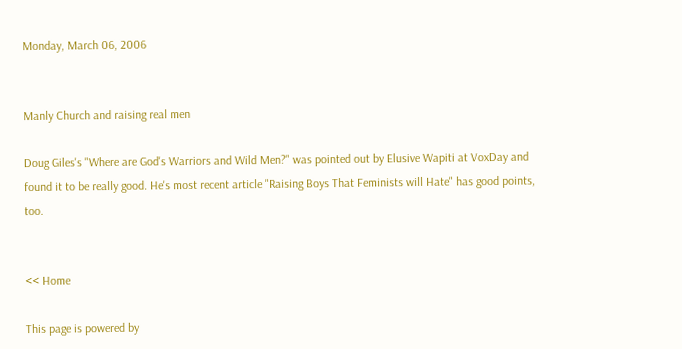Monday, March 06, 2006


Manly Church and raising real men

Doug Giles's "Where are God's Warriors and Wild Men?" was pointed out by Elusive Wapiti at VoxDay and found it to be really good. He's most recent article "Raising Boys That Feminists will Hate" has good points, too.


<< Home

This page is powered by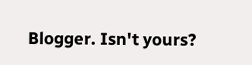Blogger. Isn't yours?